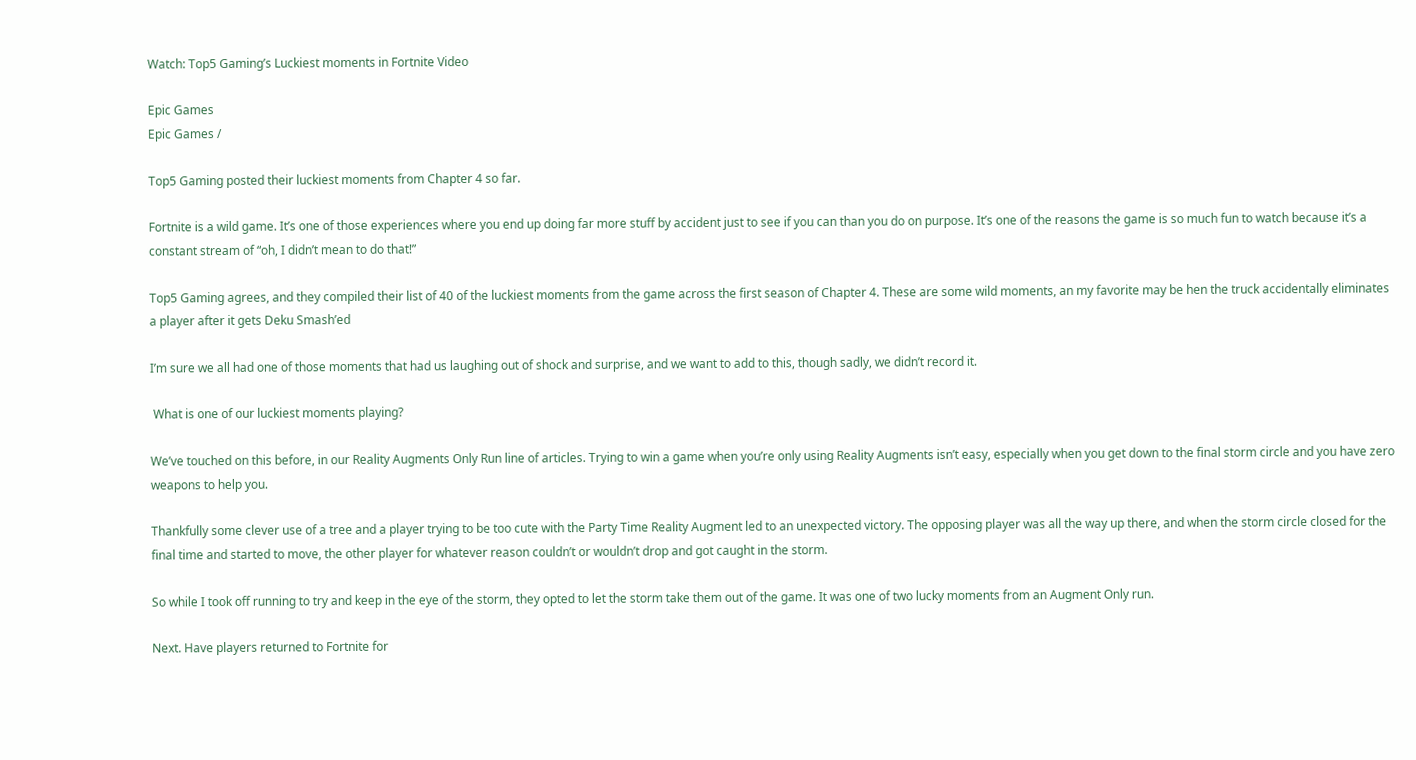Watch: Top5 Gaming’s Luckiest moments in Fortnite Video

Epic Games
Epic Games /

Top5 Gaming posted their luckiest moments from Chapter 4 so far.

Fortnite is a wild game. It’s one of those experiences where you end up doing far more stuff by accident just to see if you can than you do on purpose. It’s one of the reasons the game is so much fun to watch because it’s a constant stream of “oh, I didn’t mean to do that!”

Top5 Gaming agrees, and they compiled their list of 40 of the luckiest moments from the game across the first season of Chapter 4. These are some wild moments, an my favorite may be hen the truck accidentally eliminates a player after it gets Deku Smash’ed

I’m sure we all had one of those moments that had us laughing out of shock and surprise, and we want to add to this, though sadly, we didn’t record it.

 What is one of our luckiest moments playing?

We’ve touched on this before, in our Reality Augments Only Run line of articles. Trying to win a game when you’re only using Reality Augments isn’t easy, especially when you get down to the final storm circle and you have zero weapons to help you.

Thankfully some clever use of a tree and a player trying to be too cute with the Party Time Reality Augment led to an unexpected victory. The opposing player was all the way up there, and when the storm circle closed for the final time and started to move, the other player for whatever reason couldn’t or wouldn’t drop and got caught in the storm.

So while I took off running to try and keep in the eye of the storm, they opted to let the storm take them out of the game. It was one of two lucky moments from an Augment Only run.

Next. Have players returned to Fortnite for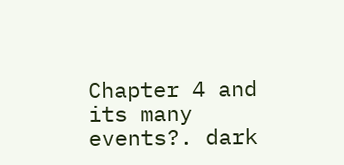Chapter 4 and its many events?. dark